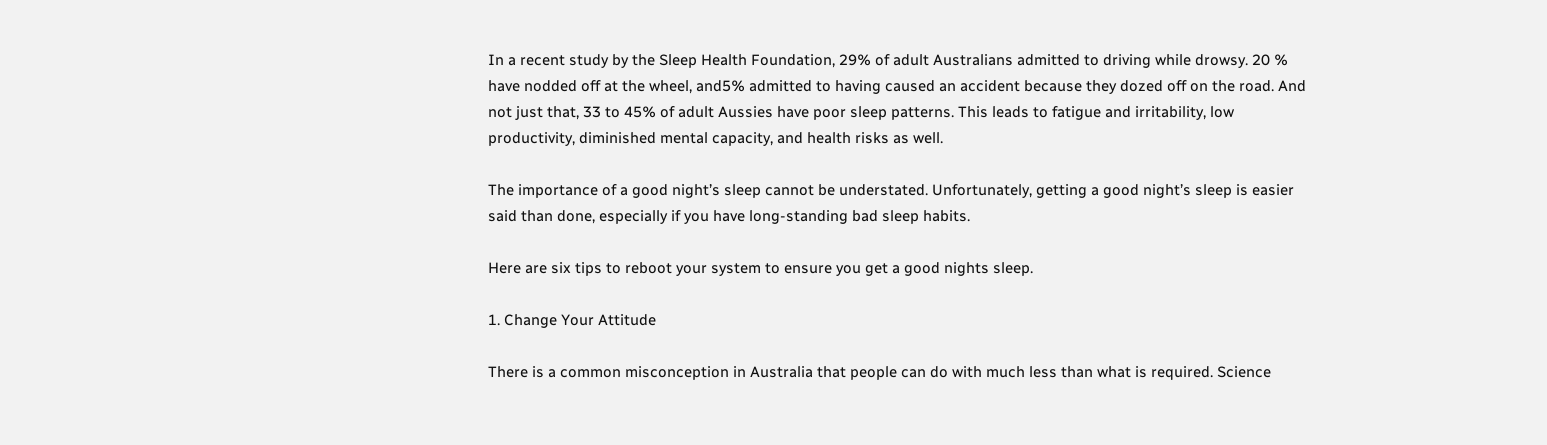In a recent study by the Sleep Health Foundation, 29% of adult Australians admitted to driving while drowsy. 20 % have nodded off at the wheel, and5% admitted to having caused an accident because they dozed off on the road. And not just that, 33 to 45% of adult Aussies have poor sleep patterns. This leads to fatigue and irritability, low productivity, diminished mental capacity, and health risks as well.

The importance of a good night’s sleep cannot be understated. Unfortunately, getting a good night’s sleep is easier said than done, especially if you have long-standing bad sleep habits.

Here are six tips to reboot your system to ensure you get a good nights sleep.

1. Change Your Attitude

There is a common misconception in Australia that people can do with much less than what is required. Science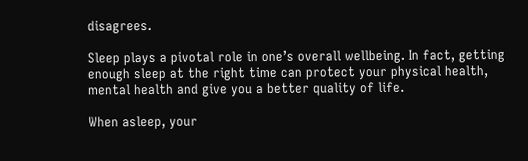disagrees.

Sleep plays a pivotal role in one’s overall wellbeing. In fact, getting enough sleep at the right time can protect your physical health, mental health and give you a better quality of life.

When asleep, your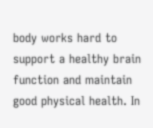body works hard to support a healthy brain function and maintain good physical health. In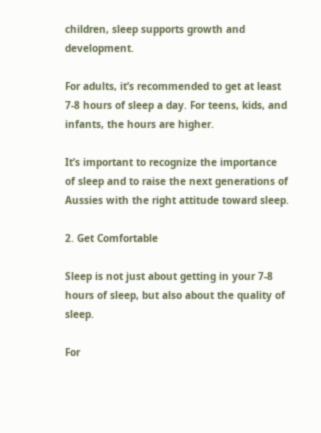children, sleep supports growth and development.

For adults, it’s recommended to get at least 7-8 hours of sleep a day. For teens, kids, and infants, the hours are higher.

It’s important to recognize the importance of sleep and to raise the next generations of Aussies with the right attitude toward sleep.

2. Get Comfortable

Sleep is not just about getting in your 7-8 hours of sleep, but also about the quality of sleep.

For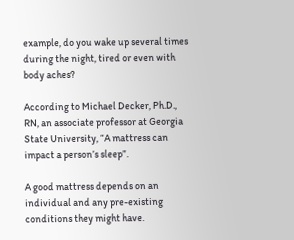example, do you wake up several times during the night, tired or even with body aches?

According to Michael Decker, Ph.D., RN, an associate professor at Georgia State University, “A mattress can impact a person’s sleep”.

A good mattress depends on an individual and any pre-existing conditions they might have.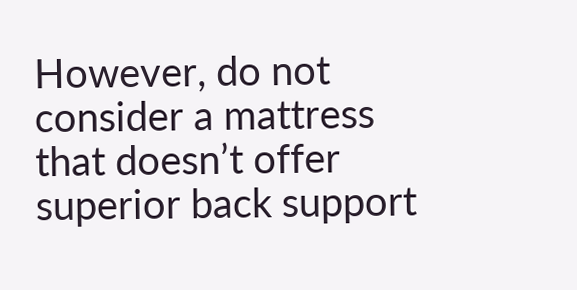However, do not consider a mattress that doesn’t offer superior back support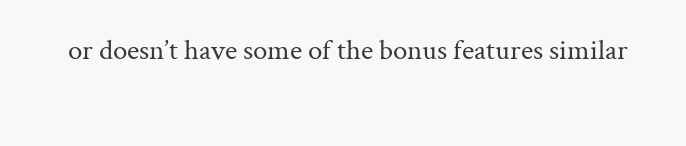or doesn’t have some of the bonus features similar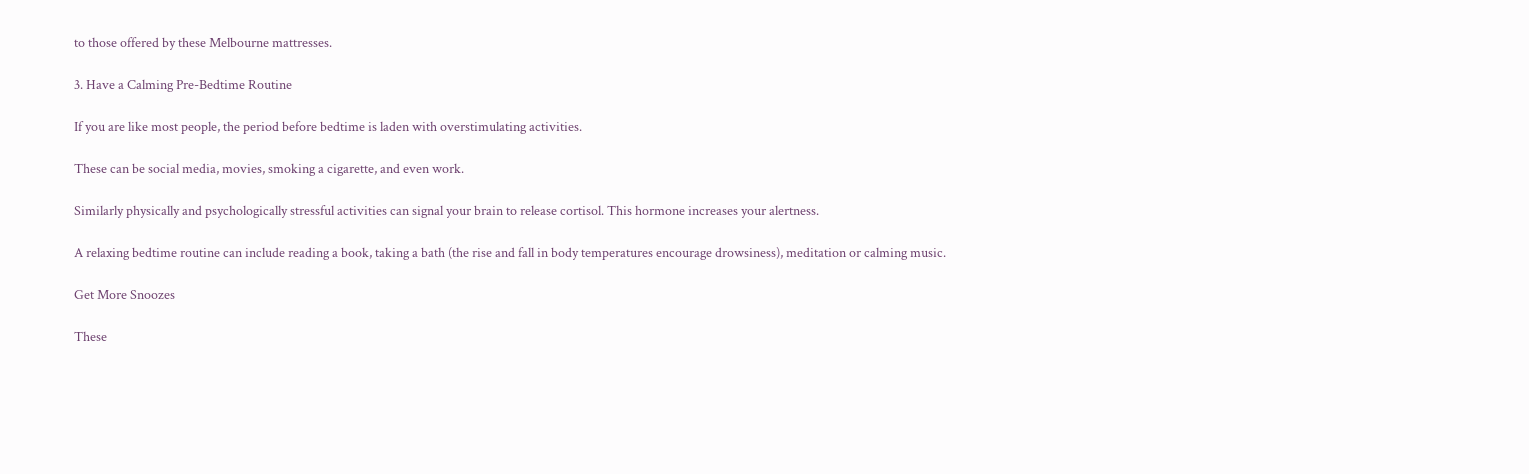to those offered by these Melbourne mattresses.

3. Have a Calming Pre-Bedtime Routine

If you are like most people, the period before bedtime is laden with overstimulating activities.

These can be social media, movies, smoking a cigarette, and even work.

Similarly physically and psychologically stressful activities can signal your brain to release cortisol. This hormone increases your alertness.

A relaxing bedtime routine can include reading a book, taking a bath (the rise and fall in body temperatures encourage drowsiness), meditation or calming music.

Get More Snoozes

These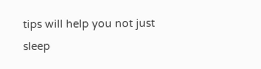tips will help you not just sleep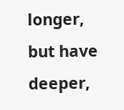longer, but have deeper,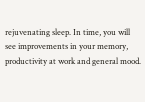rejuvenating sleep. In time, you will see improvements in your memory, productivity at work and general mood.